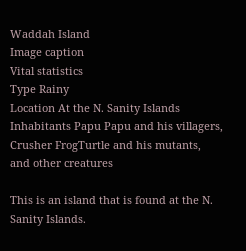Waddah Island
Image caption
Vital statistics
Type Rainy
Location At the N. Sanity Islands
Inhabitants Papu Papu and his villagers, Crusher FrogTurtle and his mutants, and other creatures

This is an island that is found at the N. Sanity Islands.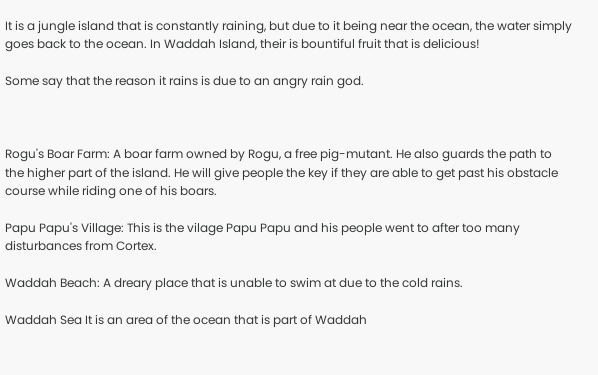It is a jungle island that is constantly raining, but due to it being near the ocean, the water simply goes back to the ocean. In Waddah Island, their is bountiful fruit that is delicious!

Some say that the reason it rains is due to an angry rain god.



Rogu's Boar Farm: A boar farm owned by Rogu, a free pig-mutant. He also guards the path to the higher part of the island. He will give people the key if they are able to get past his obstacle course while riding one of his boars.

Papu Papu's Village: This is the vilage Papu Papu and his people went to after too many disturbances from Cortex.

Waddah Beach: A dreary place that is unable to swim at due to the cold rains.

Waddah Sea It is an area of the ocean that is part of Waddah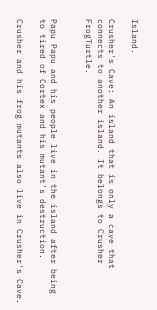Island.

Crusher's Cave: An island that is only a cave that connects to another island. It belongs to Crusher FrogTurtle.


Papu Papu and his people live in the island after being to tired of Cortex and his mutant's destruction.

Crusher and his frog mutants also live in Crusher's Cave.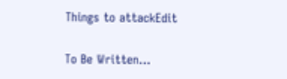Things to attackEdit

To Be Written...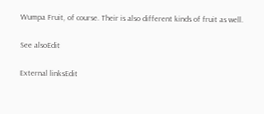Wumpa Fruit, of course. Their is also different kinds of fruit as well.

See alsoEdit

External linksEdit